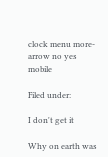clock menu more-arrow no yes mobile

Filed under:

I don't get it

Why on earth was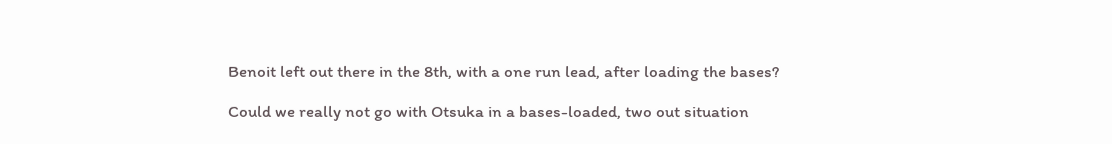Benoit left out there in the 8th, with a one run lead, after loading the bases?

Could we really not go with Otsuka in a bases-loaded, two out situation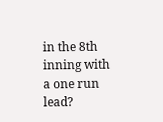in the 8th inning with a one run lead?